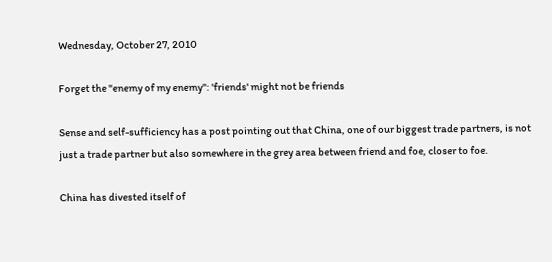Wednesday, October 27, 2010

Forget the "enemy of my enemy": 'friends' might not be friends

Sense and self-sufficiency has a post pointing out that China, one of our biggest trade partners, is not just a trade partner but also somewhere in the grey area between friend and foe, closer to foe.

China has divested itself of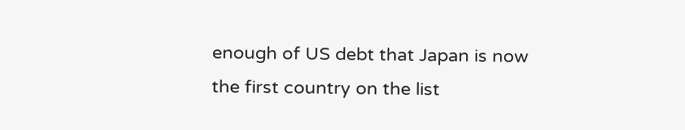enough of US debt that Japan is now the first country on the list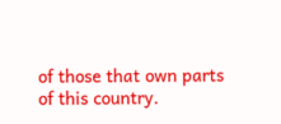of those that own parts of this country.